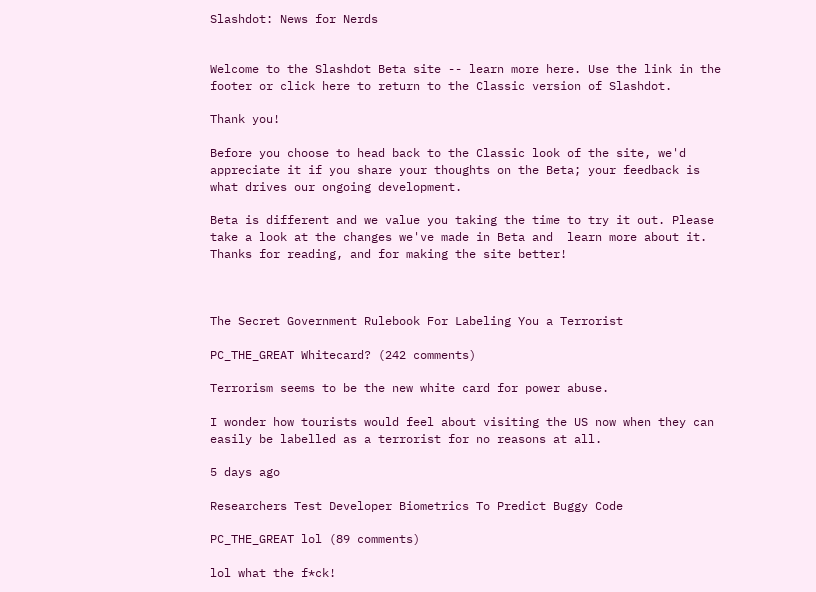Slashdot: News for Nerds


Welcome to the Slashdot Beta site -- learn more here. Use the link in the footer or click here to return to the Classic version of Slashdot.

Thank you!

Before you choose to head back to the Classic look of the site, we'd appreciate it if you share your thoughts on the Beta; your feedback is what drives our ongoing development.

Beta is different and we value you taking the time to try it out. Please take a look at the changes we've made in Beta and  learn more about it. Thanks for reading, and for making the site better!



The Secret Government Rulebook For Labeling You a Terrorist

PC_THE_GREAT Whitecard? (242 comments)

Terrorism seems to be the new white card for power abuse.

I wonder how tourists would feel about visiting the US now when they can easily be labelled as a terrorist for no reasons at all.

5 days ago

Researchers Test Developer Biometrics To Predict Buggy Code

PC_THE_GREAT lol (89 comments)

lol what the f*ck!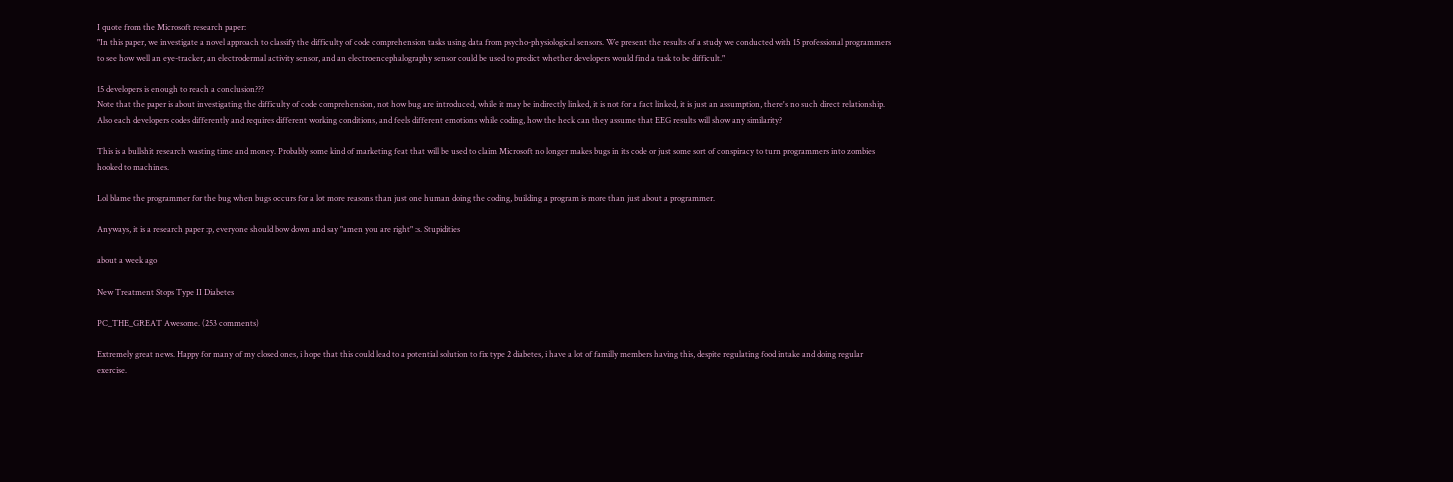I quote from the Microsoft research paper:
"In this paper, we investigate a novel approach to classify the difficulty of code comprehension tasks using data from psycho-physiological sensors. We present the results of a study we conducted with 15 professional programmers to see how well an eye-tracker, an electrodermal activity sensor, and an electroencephalography sensor could be used to predict whether developers would find a task to be difficult."

15 developers is enough to reach a conclusion???
Note that the paper is about investigating the difficulty of code comprehension, not how bug are introduced, while it may be indirectly linked, it is not for a fact linked, it is just an assumption, there's no such direct relationship.
Also each developers codes differently and requires different working conditions, and feels different emotions while coding, how the heck can they assume that EEG results will show any similarity?

This is a bullshit research wasting time and money. Probably some kind of marketing feat that will be used to claim Microsoft no longer makes bugs in its code or just some sort of conspiracy to turn programmers into zombies hooked to machines.

Lol blame the programmer for the bug when bugs occurs for a lot more reasons than just one human doing the coding, building a program is more than just about a programmer.

Anyways, it is a research paper :p, everyone should bow down and say "amen you are right" :s. Stupidities

about a week ago

New Treatment Stops Type II Diabetes

PC_THE_GREAT Awesome. (253 comments)

Extremely great news. Happy for many of my closed ones, i hope that this could lead to a potential solution to fix type 2 diabetes, i have a lot of familly members having this, despite regulating food intake and doing regular exercise.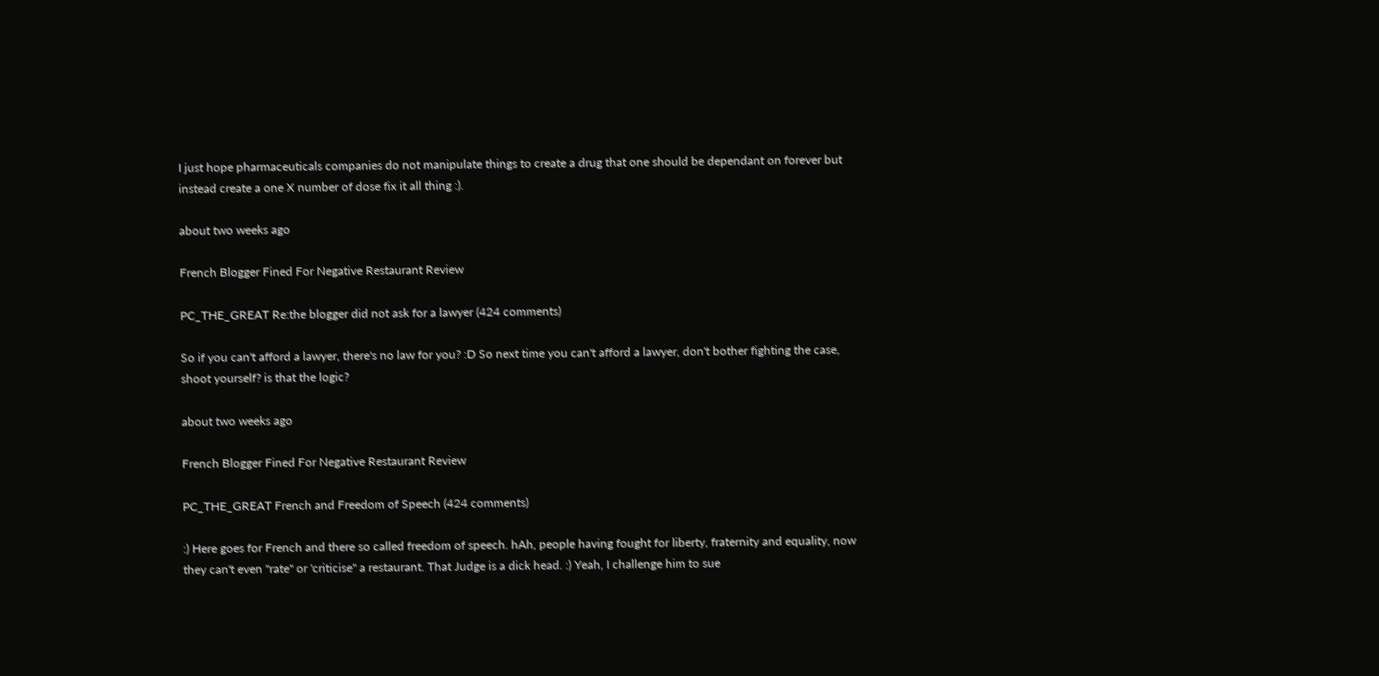I just hope pharmaceuticals companies do not manipulate things to create a drug that one should be dependant on forever but instead create a one X number of dose fix it all thing :).

about two weeks ago

French Blogger Fined For Negative Restaurant Review

PC_THE_GREAT Re:the blogger did not ask for a lawyer (424 comments)

So if you can't afford a lawyer, there's no law for you? :D So next time you can't afford a lawyer, don't bother fighting the case, shoot yourself? is that the logic?

about two weeks ago

French Blogger Fined For Negative Restaurant Review

PC_THE_GREAT French and Freedom of Speech (424 comments)

:) Here goes for French and there so called freedom of speech. hAh, people having fought for liberty, fraternity and equality, now they can't even "rate" or 'criticise" a restaurant. That Judge is a dick head. :) Yeah, I challenge him to sue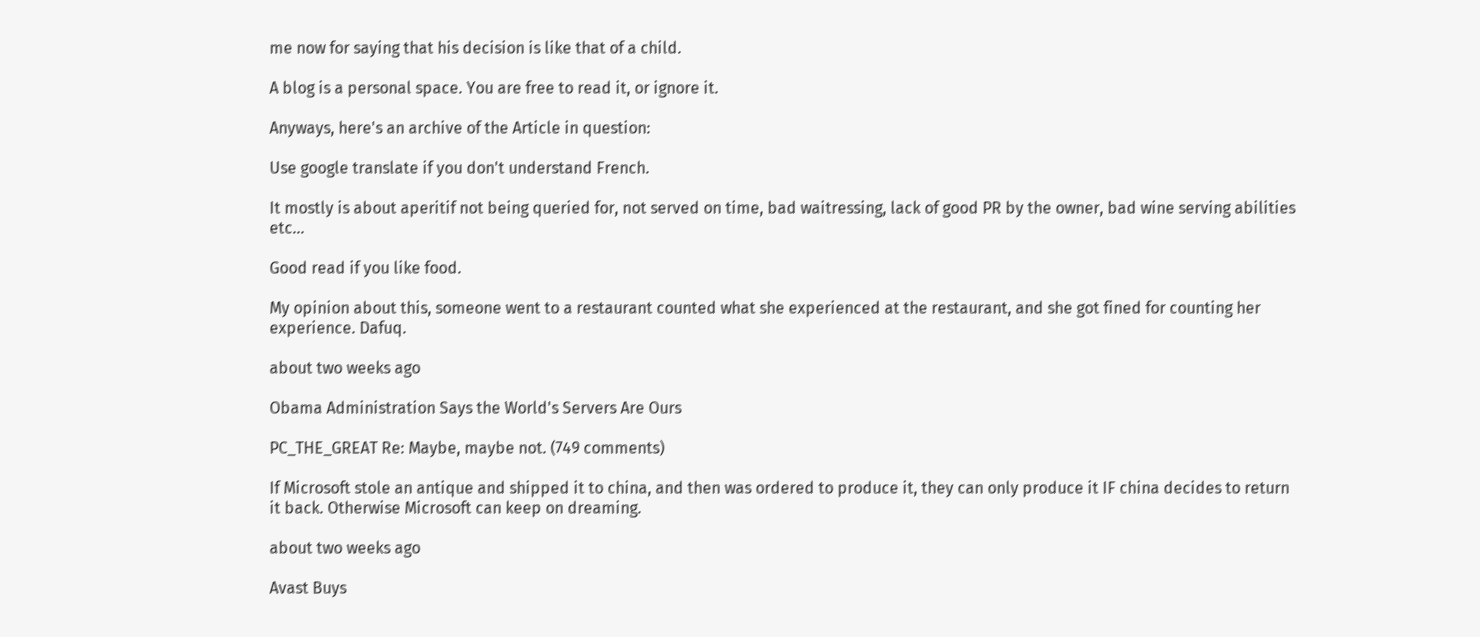me now for saying that his decision is like that of a child.

A blog is a personal space. You are free to read it, or ignore it.

Anyways, here's an archive of the Article in question:

Use google translate if you don't understand French.

It mostly is about aperitif not being queried for, not served on time, bad waitressing, lack of good PR by the owner, bad wine serving abilities etc...

Good read if you like food.

My opinion about this, someone went to a restaurant counted what she experienced at the restaurant, and she got fined for counting her experience. Dafuq.

about two weeks ago

Obama Administration Says the World's Servers Are Ours

PC_THE_GREAT Re: Maybe, maybe not. (749 comments)

If Microsoft stole an antique and shipped it to china, and then was ordered to produce it, they can only produce it IF china decides to return it back. Otherwise Microsoft can keep on dreaming.

about two weeks ago

Avast Buys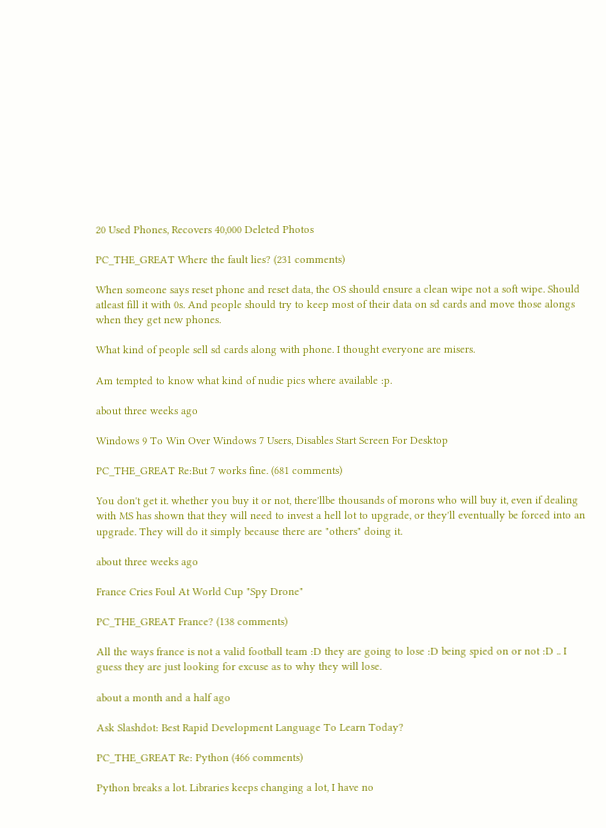20 Used Phones, Recovers 40,000 Deleted Photos

PC_THE_GREAT Where the fault lies? (231 comments)

When someone says reset phone and reset data, the OS should ensure a clean wipe not a soft wipe. Should atleast fill it with 0s. And people should try to keep most of their data on sd cards and move those alongs when they get new phones.

What kind of people sell sd cards along with phone. I thought everyone are misers.

Am tempted to know what kind of nudie pics where available :p.

about three weeks ago

Windows 9 To Win Over Windows 7 Users, Disables Start Screen For Desktop

PC_THE_GREAT Re:But 7 works fine. (681 comments)

You don't get it. whether you buy it or not, there'llbe thousands of morons who will buy it, even if dealing with MS has shown that they will need to invest a hell lot to upgrade, or they'll eventually be forced into an upgrade. They will do it simply because there are "others" doing it.

about three weeks ago

France Cries Foul At World Cup "Spy Drone"

PC_THE_GREAT France? (138 comments)

All the ways france is not a valid football team :D they are going to lose :D being spied on or not :D .. I guess they are just looking for excuse as to why they will lose.

about a month and a half ago

Ask Slashdot: Best Rapid Development Language To Learn Today?

PC_THE_GREAT Re: Python (466 comments)

Python breaks a lot. Libraries keeps changing a lot, I have no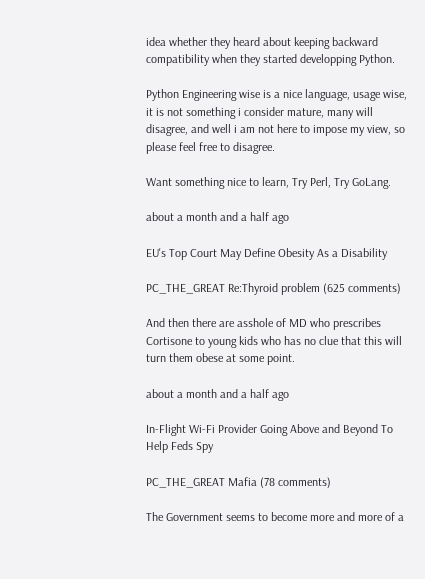idea whether they heard about keeping backward compatibility when they started developping Python.

Python Engineering wise is a nice language, usage wise, it is not something i consider mature, many will disagree, and well i am not here to impose my view, so please feel free to disagree.

Want something nice to learn, Try Perl, Try GoLang.

about a month and a half ago

EU's Top Court May Define Obesity As a Disability

PC_THE_GREAT Re:Thyroid problem (625 comments)

And then there are asshole of MD who prescribes Cortisone to young kids who has no clue that this will turn them obese at some point.

about a month and a half ago

In-Flight Wi-Fi Provider Going Above and Beyond To Help Feds Spy

PC_THE_GREAT Mafia (78 comments)

The Government seems to become more and more of a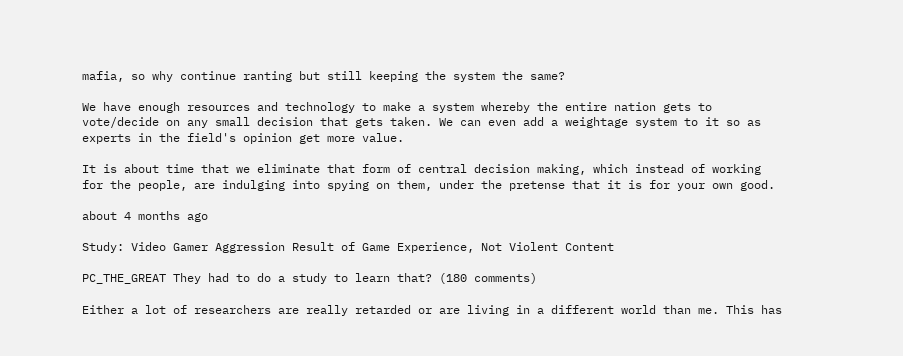mafia, so why continue ranting but still keeping the system the same?

We have enough resources and technology to make a system whereby the entire nation gets to vote/decide on any small decision that gets taken. We can even add a weightage system to it so as experts in the field's opinion get more value.

It is about time that we eliminate that form of central decision making, which instead of working for the people, are indulging into spying on them, under the pretense that it is for your own good.

about 4 months ago

Study: Video Gamer Aggression Result of Game Experience, Not Violent Content

PC_THE_GREAT They had to do a study to learn that? (180 comments)

Either a lot of researchers are really retarded or are living in a different world than me. This has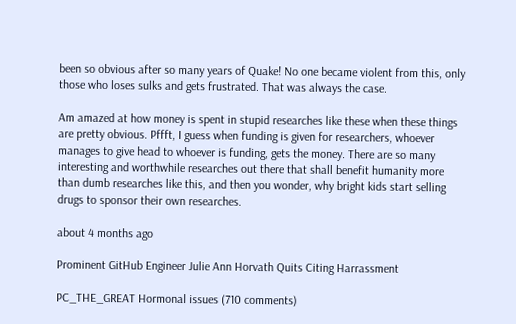been so obvious after so many years of Quake! No one became violent from this, only those who loses sulks and gets frustrated. That was always the case.

Am amazed at how money is spent in stupid researches like these when these things are pretty obvious. Pffft, I guess when funding is given for researchers, whoever manages to give head to whoever is funding, gets the money. There are so many interesting and worthwhile researches out there that shall benefit humanity more than dumb researches like this, and then you wonder, why bright kids start selling drugs to sponsor their own researches.

about 4 months ago

Prominent GitHub Engineer Julie Ann Horvath Quits Citing Harrassment

PC_THE_GREAT Hormonal issues (710 comments)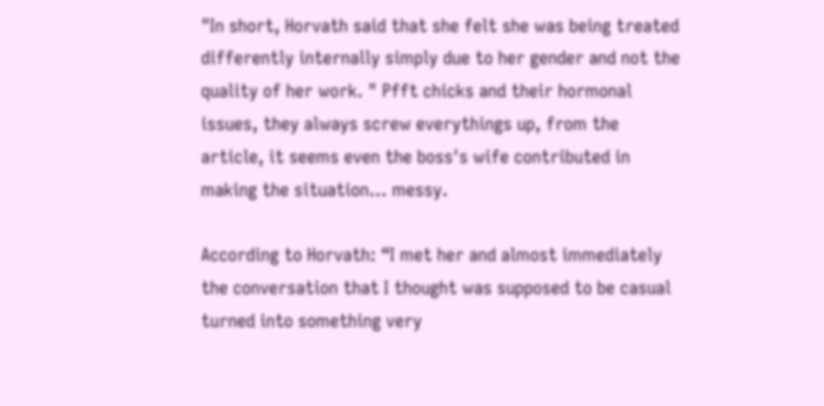"In short, Horvath said that she felt she was being treated differently internally simply due to her gender and not the quality of her work. " Pfft chicks and their hormonal issues, they always screw everythings up, from the article, it seems even the boss's wife contributed in making the situation... messy.

According to Horvath: “I met her and almost immediately the conversation that I thought was supposed to be casual turned into something very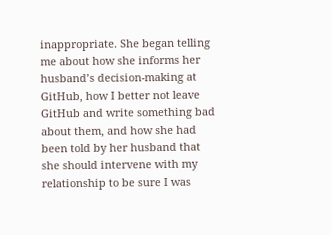inappropriate. She began telling me about how she informs her husband’s decision-making at GitHub, how I better not leave GitHub and write something bad about them, and how she had been told by her husband that she should intervene with my relationship to be sure I was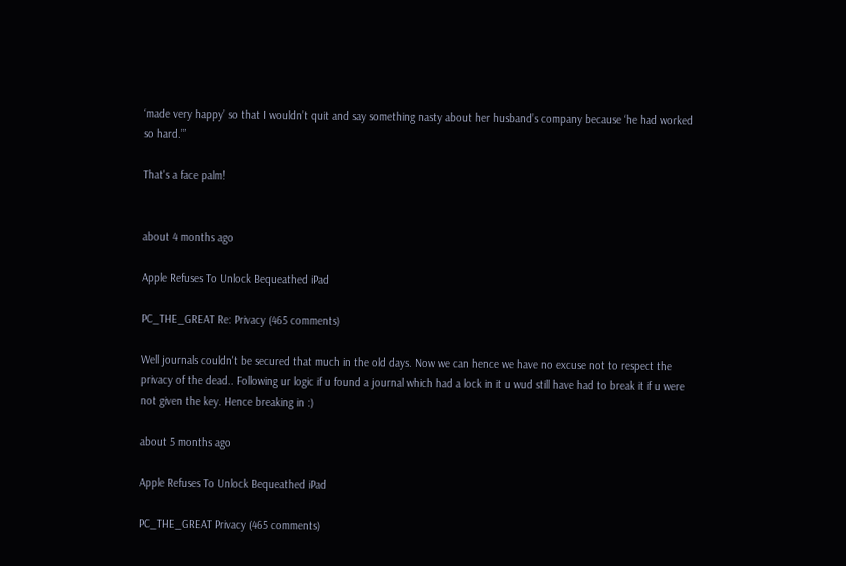‘made very happy’ so that I wouldn’t quit and say something nasty about her husband’s company because ‘he had worked so hard.’”

That's a face palm!


about 4 months ago

Apple Refuses To Unlock Bequeathed iPad

PC_THE_GREAT Re: Privacy (465 comments)

Well journals couldn't be secured that much in the old days. Now we can hence we have no excuse not to respect the privacy of the dead.. Following ur logic if u found a journal which had a lock in it u wud still have had to break it if u were not given the key. Hence breaking in :)

about 5 months ago

Apple Refuses To Unlock Bequeathed iPad

PC_THE_GREAT Privacy (465 comments)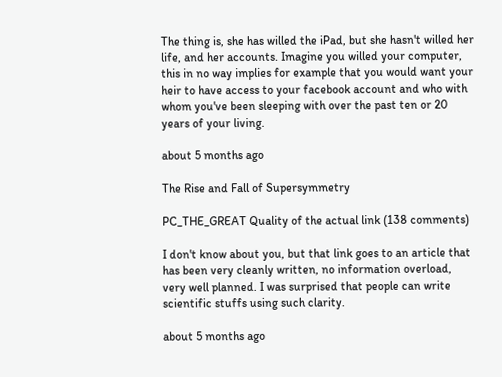The thing is, she has willed the iPad, but she hasn't willed her life, and her accounts. Imagine you willed your computer, this in no way implies for example that you would want your heir to have access to your facebook account and who with whom you've been sleeping with over the past ten or 20 years of your living.

about 5 months ago

The Rise and Fall of Supersymmetry

PC_THE_GREAT Quality of the actual link (138 comments)

I don't know about you, but that link goes to an article that has been very cleanly written, no information overload, very well planned. I was surprised that people can write scientific stuffs using such clarity.

about 5 months ago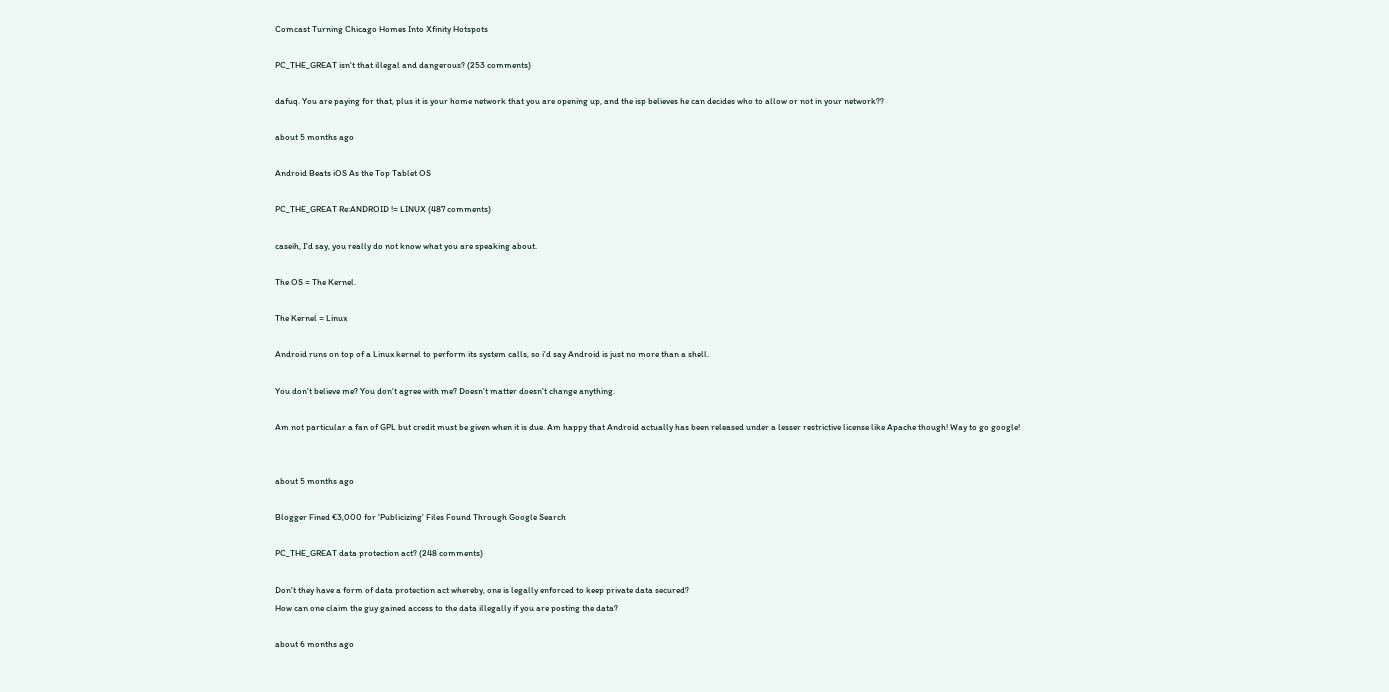Comcast Turning Chicago Homes Into Xfinity Hotspots

PC_THE_GREAT isn't that illegal and dangerous? (253 comments)

dafuq. You are paying for that, plus it is your home network that you are opening up, and the isp believes he can decides who to allow or not in your network??

about 5 months ago

Android Beats iOS As the Top Tablet OS

PC_THE_GREAT Re:ANDROID != LINUX (487 comments)

caseih, I'd say, you really do not know what you are speaking about.

The OS = The Kernel.

The Kernel = Linux

Android runs on top of a Linux kernel to perform its system calls, so i'd say Android is just no more than a shell.

You don't believe me? You don't agree with me? Doesn't matter doesn't change anything.

Am not particular a fan of GPL but credit must be given when it is due. Am happy that Android actually has been released under a lesser restrictive license like Apache though! Way to go google!


about 5 months ago

Blogger Fined €3,000 for 'Publicizing' Files Found Through Google Search

PC_THE_GREAT data protection act? (248 comments)

Don't they have a form of data protection act whereby, one is legally enforced to keep private data secured?
How can one claim the guy gained access to the data illegally if you are posting the data?

about 6 months ago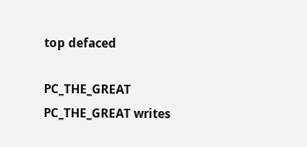top defaced

PC_THE_GREAT PC_THE_GREAT writes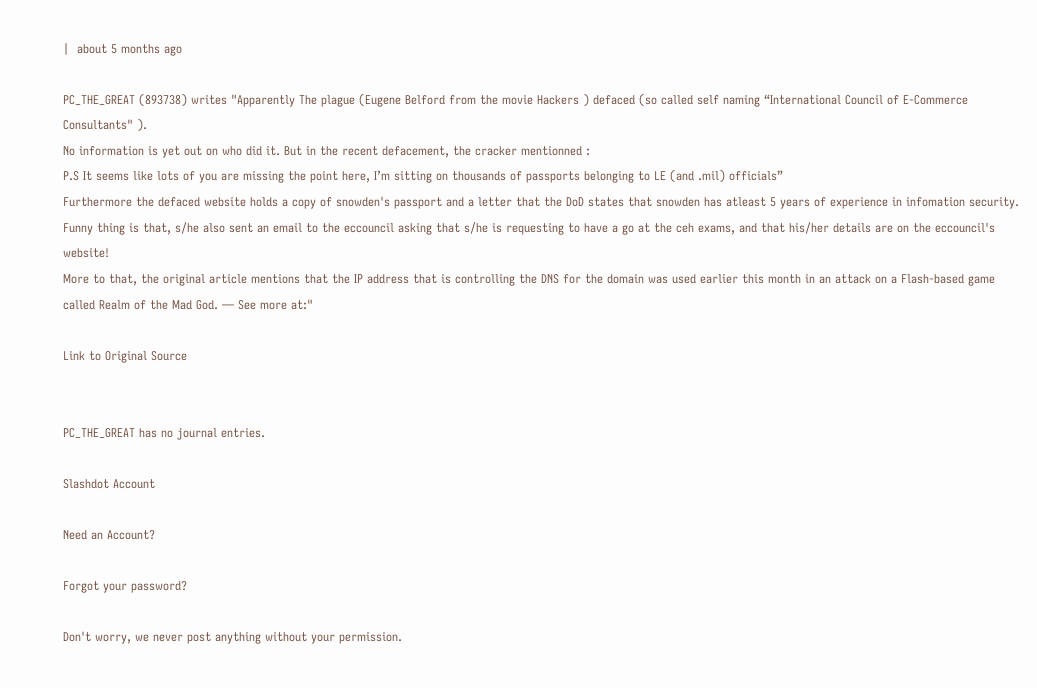|  about 5 months ago

PC_THE_GREAT (893738) writes "Apparently The plague (Eugene Belford from the movie Hackers ) defaced (so called self naming “International Council of E-Commerce Consultants" ).
No information is yet out on who did it. But in the recent defacement, the cracker mentionned :
P.S It seems like lots of you are missing the point here, I’m sitting on thousands of passports belonging to LE (and .mil) officials”
Furthermore the defaced website holds a copy of snowden's passport and a letter that the DoD states that snowden has atleast 5 years of experience in infomation security.
Funny thing is that, s/he also sent an email to the eccouncil asking that s/he is requesting to have a go at the ceh exams, and that his/her details are on the eccouncil's website!
More to that, the original article mentions that the IP address that is controlling the DNS for the domain was used earlier this month in an attack on a Flash-based game called Realm of the Mad God. — See more at:"

Link to Original Source


PC_THE_GREAT has no journal entries.

Slashdot Account

Need an Account?

Forgot your password?

Don't worry, we never post anything without your permission.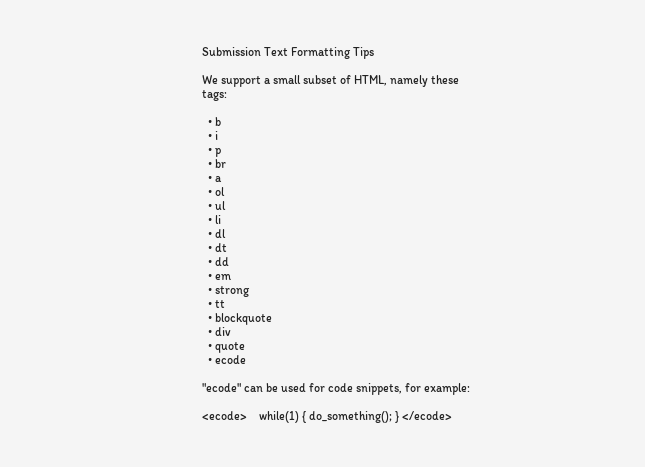Submission Text Formatting Tips

We support a small subset of HTML, namely these tags:

  • b
  • i
  • p
  • br
  • a
  • ol
  • ul
  • li
  • dl
  • dt
  • dd
  • em
  • strong
  • tt
  • blockquote
  • div
  • quote
  • ecode

"ecode" can be used for code snippets, for example:

<ecode>    while(1) { do_something(); } </ecode>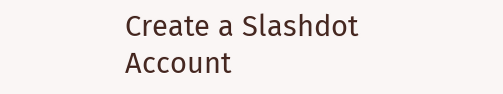Create a Slashdot Account